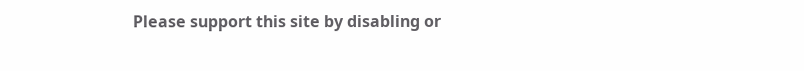Please support this site by disabling or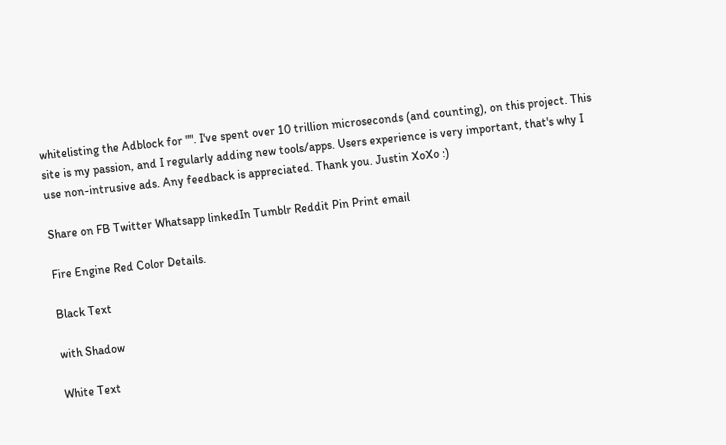whitelisting the Adblock for "". I've spent over 10 trillion microseconds (and counting), on this project. This site is my passion, and I regularly adding new tools/apps. Users experience is very important, that's why I use non-intrusive ads. Any feedback is appreciated. Thank you. Justin XoXo :)

Share on FB Twitter Whatsapp linkedIn Tumblr Reddit Pin Print email

Fire Engine Red Color Details.

Black Text

with Shadow

White Text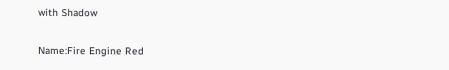with Shadow

Name:Fire Engine Red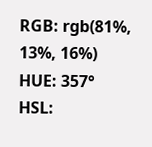RGB: rgb(81%, 13%, 16%)
HUE: 357°
HSL: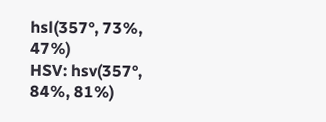hsl(357°, 73%, 47%)
HSV: hsv(357°, 84%, 81%)